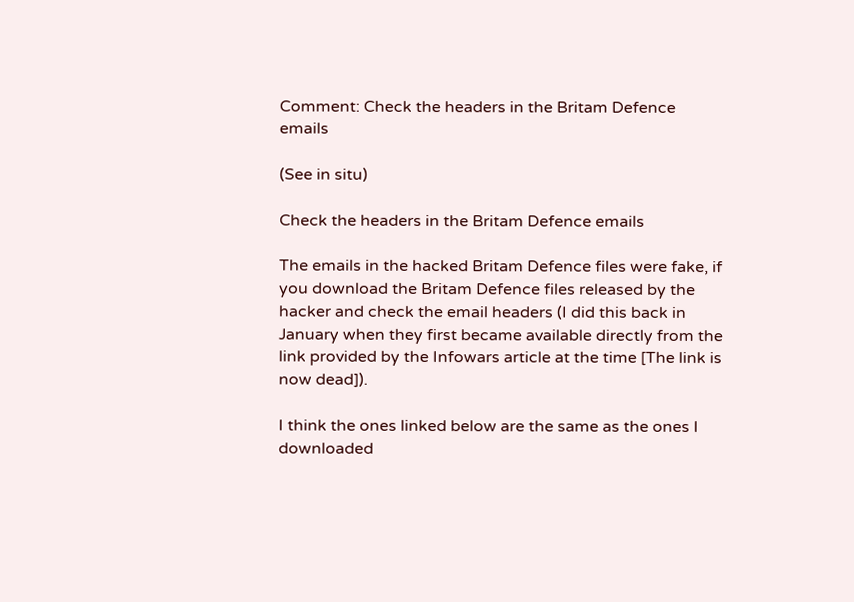Comment: Check the headers in the Britam Defence emails

(See in situ)

Check the headers in the Britam Defence emails

The emails in the hacked Britam Defence files were fake, if you download the Britam Defence files released by the hacker and check the email headers (I did this back in January when they first became available directly from the link provided by the Infowars article at the time [The link is now dead]).

I think the ones linked below are the same as the ones I downloaded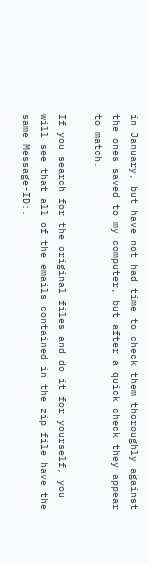in January, but have not had time to check them thoroughly against the ones saved to my computer, but after a quick check they appear to match.

If you search for the original files and do it for yourself, you will see that all of the emails contained in the zip file have the same Message-ID:.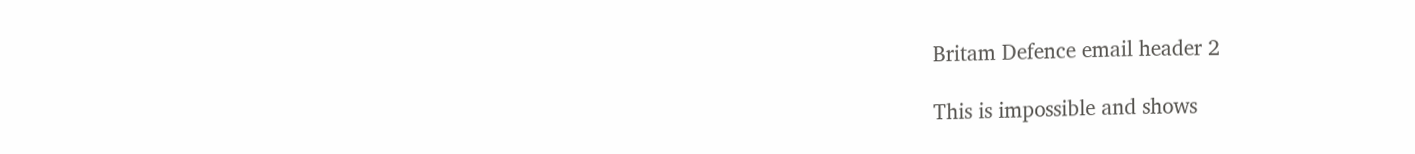Britam Defence email header 2

This is impossible and shows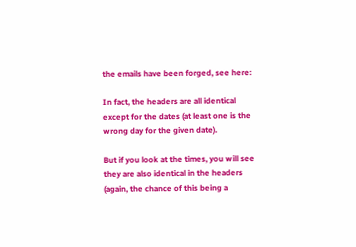the emails have been forged, see here:

In fact, the headers are all identical except for the dates (at least one is the wrong day for the given date).

But if you look at the times, you will see they are also identical in the headers (again, the chance of this being a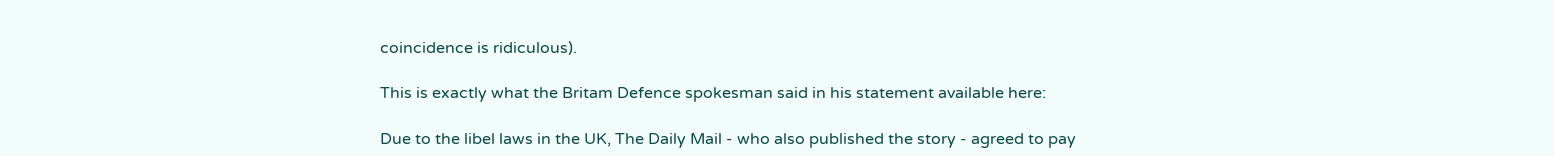coincidence is ridiculous).

This is exactly what the Britam Defence spokesman said in his statement available here:

Due to the libel laws in the UK, The Daily Mail - who also published the story - agreed to pay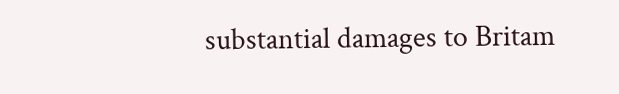substantial damages to Britam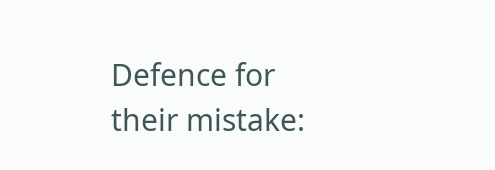Defence for their mistake: